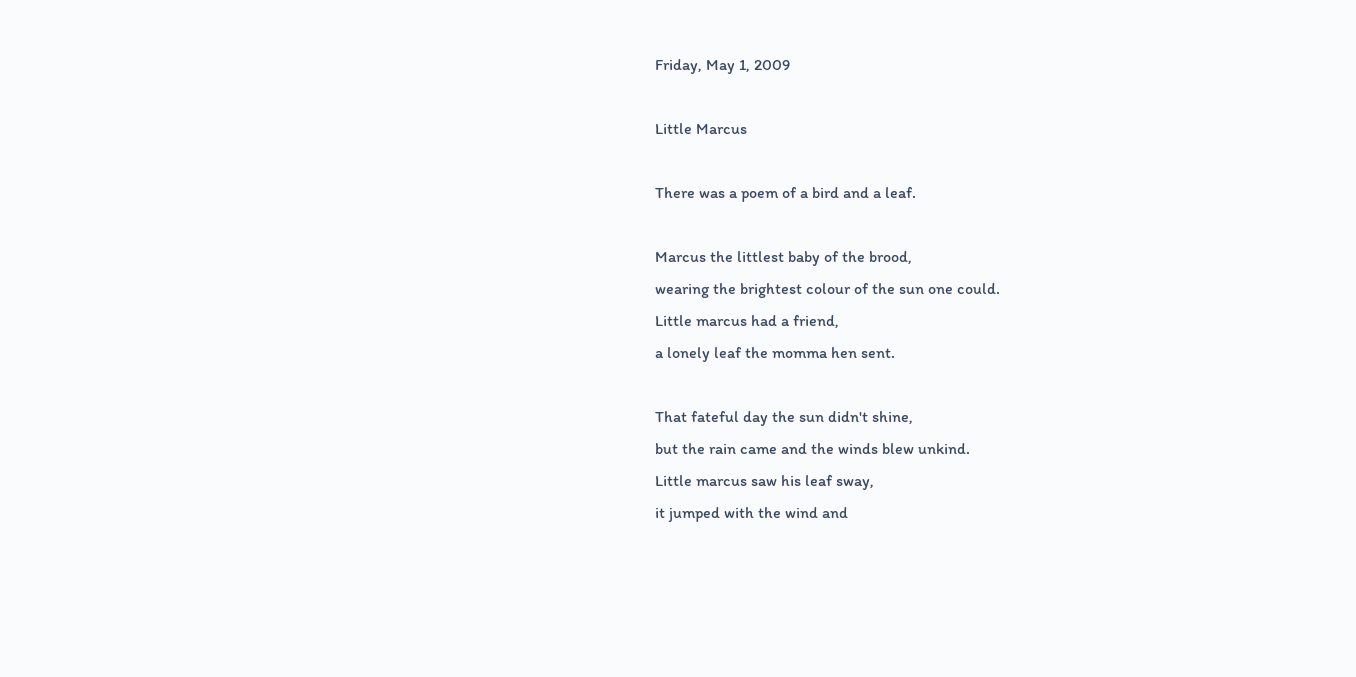Friday, May 1, 2009

Little Marcus

There was a poem of a bird and a leaf.

Marcus the littlest baby of the brood,
wearing the brightest colour of the sun one could.
Little marcus had a friend,
a lonely leaf the momma hen sent.

That fateful day the sun didn't shine,
but the rain came and the winds blew unkind.
Little marcus saw his leaf sway,
it jumped with the wind and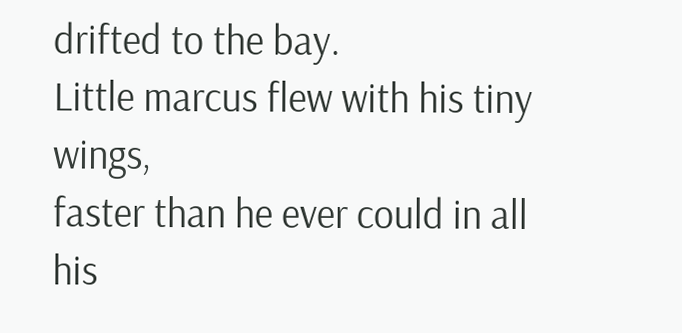drifted to the bay.
Little marcus flew with his tiny wings,
faster than he ever could in all his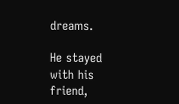dreams.

He stayed with his friend,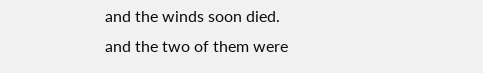and the winds soon died.
and the two of them were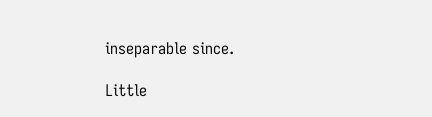inseparable since.

Little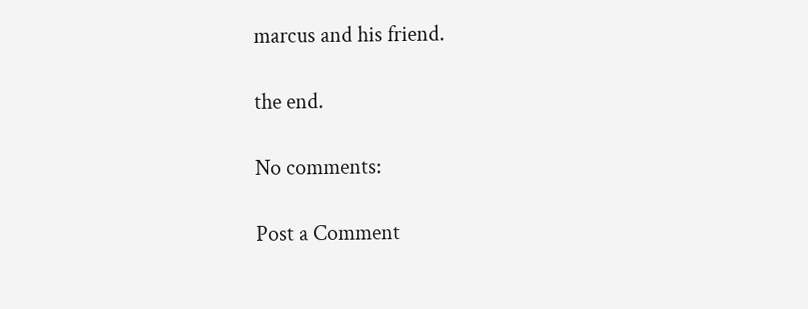marcus and his friend.

the end.

No comments:

Post a Comment